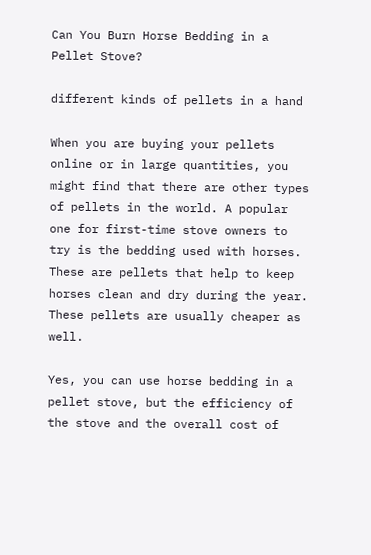Can You Burn Horse Bedding in a Pellet Stove?

different kinds of pellets in a hand

When you are buying your pellets online or in large quantities, you might find that there are other types of pellets in the world. A popular one for first-time stove owners to try is the bedding used with horses. These are pellets that help to keep horses clean and dry during the year. These pellets are usually cheaper as well.

Yes, you can use horse bedding in a pellet stove, but the efficiency of the stove and the overall cost of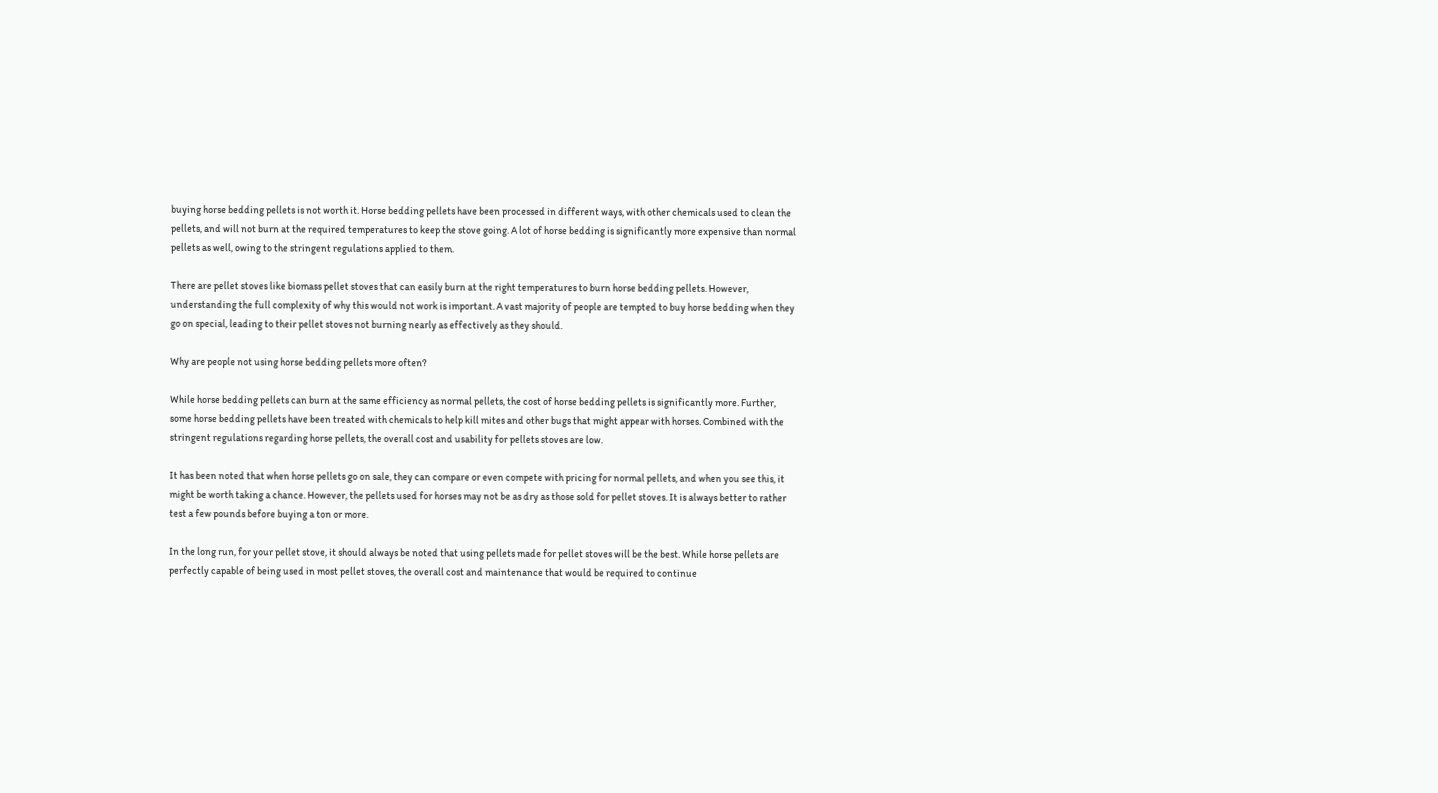buying horse bedding pellets is not worth it. Horse bedding pellets have been processed in different ways, with other chemicals used to clean the pellets, and will not burn at the required temperatures to keep the stove going. A lot of horse bedding is significantly more expensive than normal pellets as well, owing to the stringent regulations applied to them.

There are pellet stoves like biomass pellet stoves that can easily burn at the right temperatures to burn horse bedding pellets. However, understanding the full complexity of why this would not work is important. A vast majority of people are tempted to buy horse bedding when they go on special, leading to their pellet stoves not burning nearly as effectively as they should.

Why are people not using horse bedding pellets more often?

While horse bedding pellets can burn at the same efficiency as normal pellets, the cost of horse bedding pellets is significantly more. Further, some horse bedding pellets have been treated with chemicals to help kill mites and other bugs that might appear with horses. Combined with the stringent regulations regarding horse pellets, the overall cost and usability for pellets stoves are low.

It has been noted that when horse pellets go on sale, they can compare or even compete with pricing for normal pellets, and when you see this, it might be worth taking a chance. However, the pellets used for horses may not be as dry as those sold for pellet stoves. It is always better to rather test a few pounds before buying a ton or more.

In the long run, for your pellet stove, it should always be noted that using pellets made for pellet stoves will be the best. While horse pellets are perfectly capable of being used in most pellet stoves, the overall cost and maintenance that would be required to continue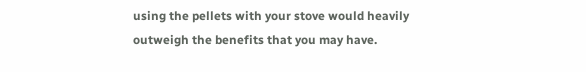using the pellets with your stove would heavily outweigh the benefits that you may have.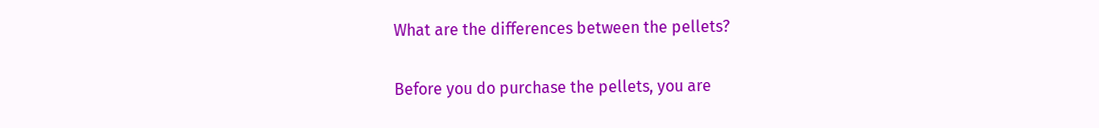What are the differences between the pellets?

Before you do purchase the pellets, you are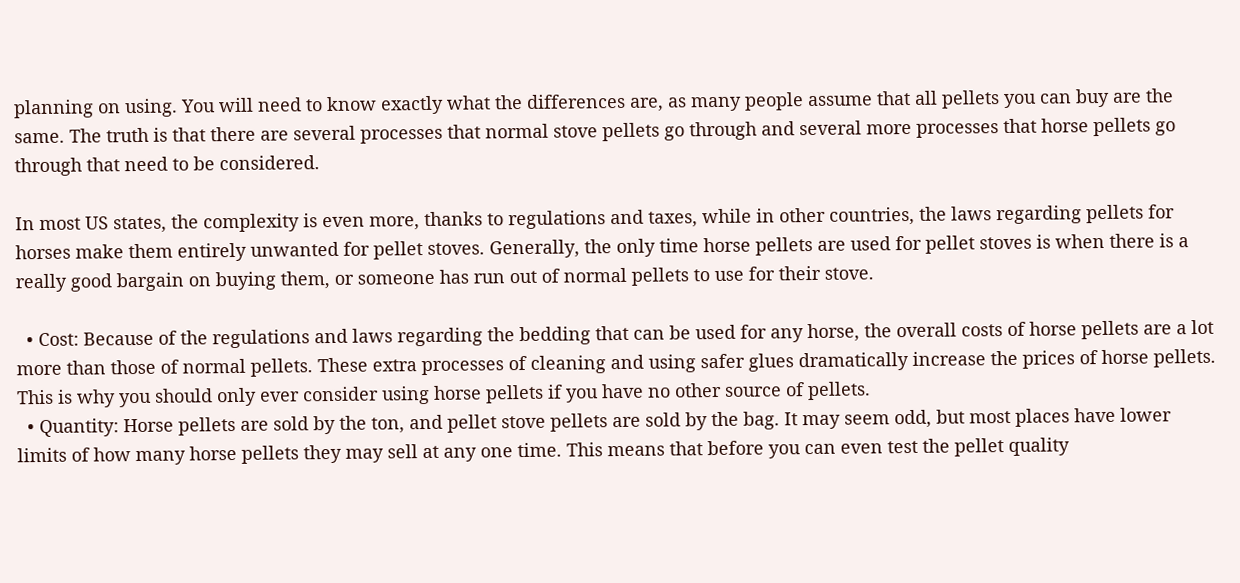planning on using. You will need to know exactly what the differences are, as many people assume that all pellets you can buy are the same. The truth is that there are several processes that normal stove pellets go through and several more processes that horse pellets go through that need to be considered.

In most US states, the complexity is even more, thanks to regulations and taxes, while in other countries, the laws regarding pellets for horses make them entirely unwanted for pellet stoves. Generally, the only time horse pellets are used for pellet stoves is when there is a really good bargain on buying them, or someone has run out of normal pellets to use for their stove.

  • Cost: Because of the regulations and laws regarding the bedding that can be used for any horse, the overall costs of horse pellets are a lot more than those of normal pellets. These extra processes of cleaning and using safer glues dramatically increase the prices of horse pellets. This is why you should only ever consider using horse pellets if you have no other source of pellets.
  • Quantity: Horse pellets are sold by the ton, and pellet stove pellets are sold by the bag. It may seem odd, but most places have lower limits of how many horse pellets they may sell at any one time. This means that before you can even test the pellet quality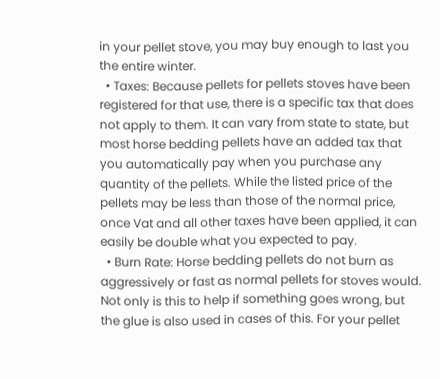in your pellet stove, you may buy enough to last you the entire winter.
  • Taxes: Because pellets for pellets stoves have been registered for that use, there is a specific tax that does not apply to them. It can vary from state to state, but most horse bedding pellets have an added tax that you automatically pay when you purchase any quantity of the pellets. While the listed price of the pellets may be less than those of the normal price, once Vat and all other taxes have been applied, it can easily be double what you expected to pay.
  • Burn Rate: Horse bedding pellets do not burn as aggressively or fast as normal pellets for stoves would. Not only is this to help if something goes wrong, but the glue is also used in cases of this. For your pellet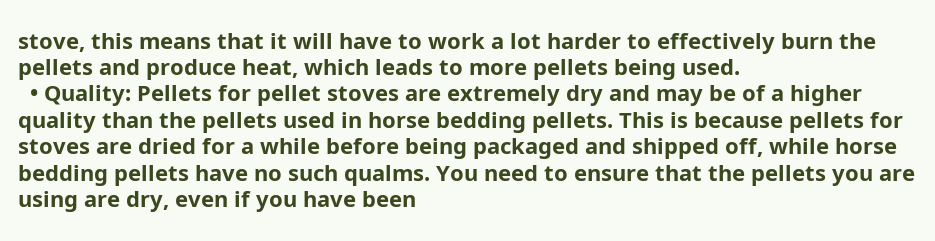stove, this means that it will have to work a lot harder to effectively burn the pellets and produce heat, which leads to more pellets being used.
  • Quality: Pellets for pellet stoves are extremely dry and may be of a higher quality than the pellets used in horse bedding pellets. This is because pellets for stoves are dried for a while before being packaged and shipped off, while horse bedding pellets have no such qualms. You need to ensure that the pellets you are using are dry, even if you have been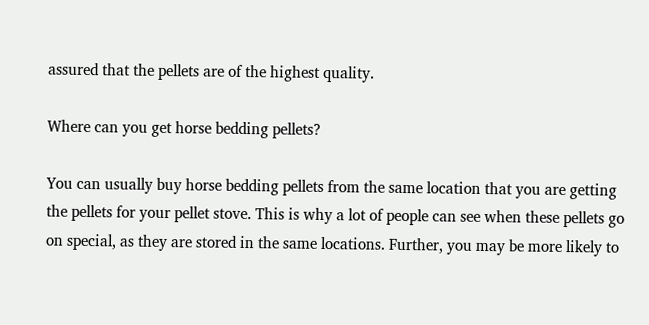assured that the pellets are of the highest quality.

Where can you get horse bedding pellets?

You can usually buy horse bedding pellets from the same location that you are getting the pellets for your pellet stove. This is why a lot of people can see when these pellets go on special, as they are stored in the same locations. Further, you may be more likely to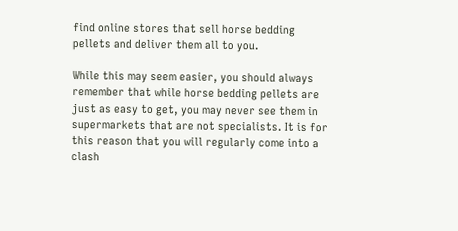find online stores that sell horse bedding pellets and deliver them all to you.

While this may seem easier, you should always remember that while horse bedding pellets are just as easy to get, you may never see them in supermarkets that are not specialists. It is for this reason that you will regularly come into a clash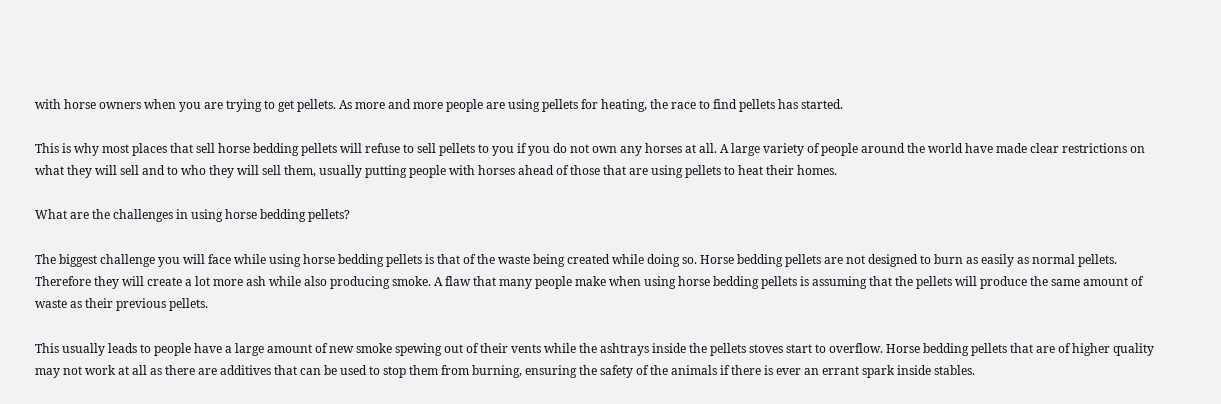with horse owners when you are trying to get pellets. As more and more people are using pellets for heating, the race to find pellets has started.

This is why most places that sell horse bedding pellets will refuse to sell pellets to you if you do not own any horses at all. A large variety of people around the world have made clear restrictions on what they will sell and to who they will sell them, usually putting people with horses ahead of those that are using pellets to heat their homes.

What are the challenges in using horse bedding pellets?

The biggest challenge you will face while using horse bedding pellets is that of the waste being created while doing so. Horse bedding pellets are not designed to burn as easily as normal pellets. Therefore they will create a lot more ash while also producing smoke. A flaw that many people make when using horse bedding pellets is assuming that the pellets will produce the same amount of waste as their previous pellets.

This usually leads to people have a large amount of new smoke spewing out of their vents while the ashtrays inside the pellets stoves start to overflow. Horse bedding pellets that are of higher quality may not work at all as there are additives that can be used to stop them from burning, ensuring the safety of the animals if there is ever an errant spark inside stables.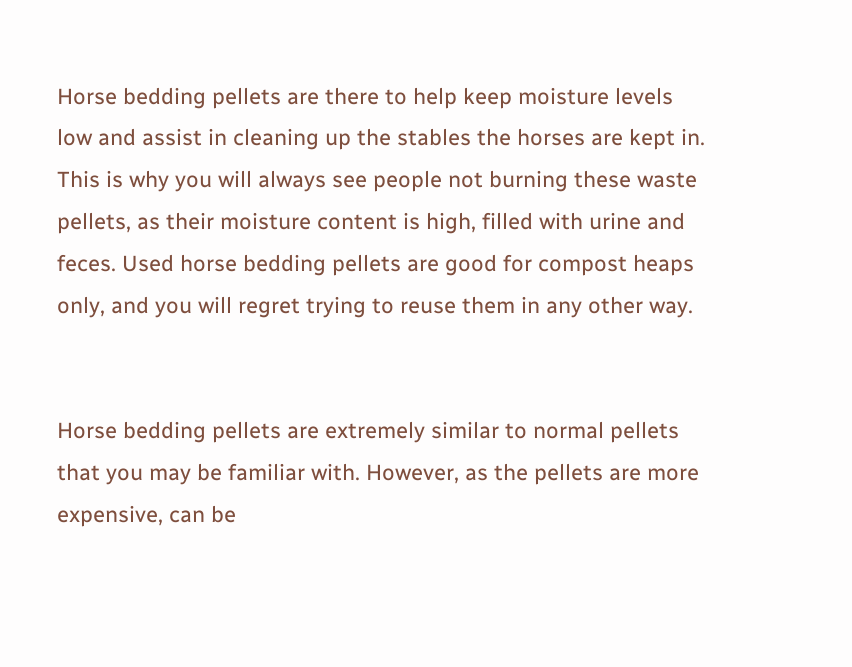Horse bedding pellets are there to help keep moisture levels low and assist in cleaning up the stables the horses are kept in. This is why you will always see people not burning these waste pellets, as their moisture content is high, filled with urine and feces. Used horse bedding pellets are good for compost heaps only, and you will regret trying to reuse them in any other way.


Horse bedding pellets are extremely similar to normal pellets that you may be familiar with. However, as the pellets are more expensive, can be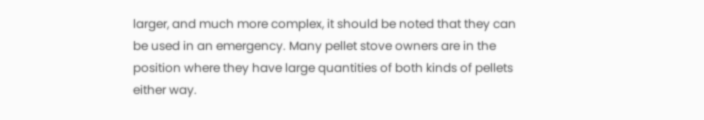larger, and much more complex, it should be noted that they can be used in an emergency. Many pellet stove owners are in the position where they have large quantities of both kinds of pellets either way.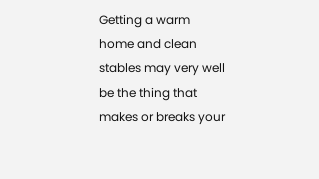Getting a warm home and clean stables may very well be the thing that makes or breaks your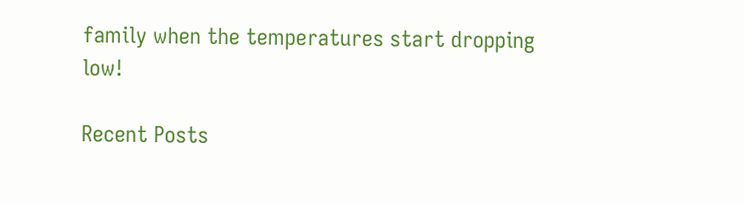family when the temperatures start dropping low!

Recent Posts